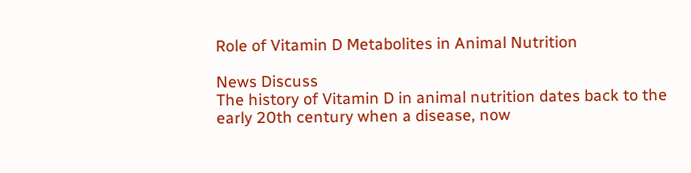Role of Vitamin D Metabolites in Animal Nutrition

News Discuss
The history of Vitamin D in animal nutrition dates back to the early 20th century when a disease, now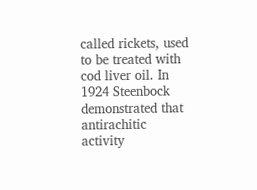called rickets, used to be treated with cod liver oil. In 1924 Steenbock demonstrated that antirachitic activity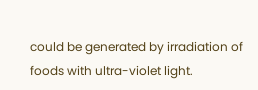could be generated by irradiation of foods with ultra-violet light.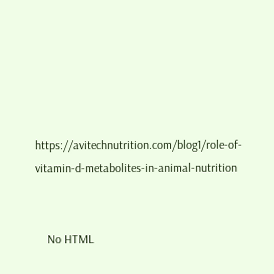https://avitechnutrition.com/blog1/role-of-vitamin-d-metabolites-in-animal-nutrition


    No HTML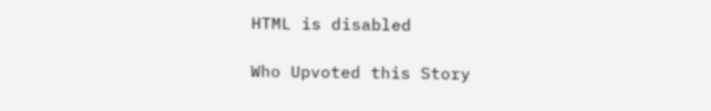HTML is disabled

Who Upvoted this Story